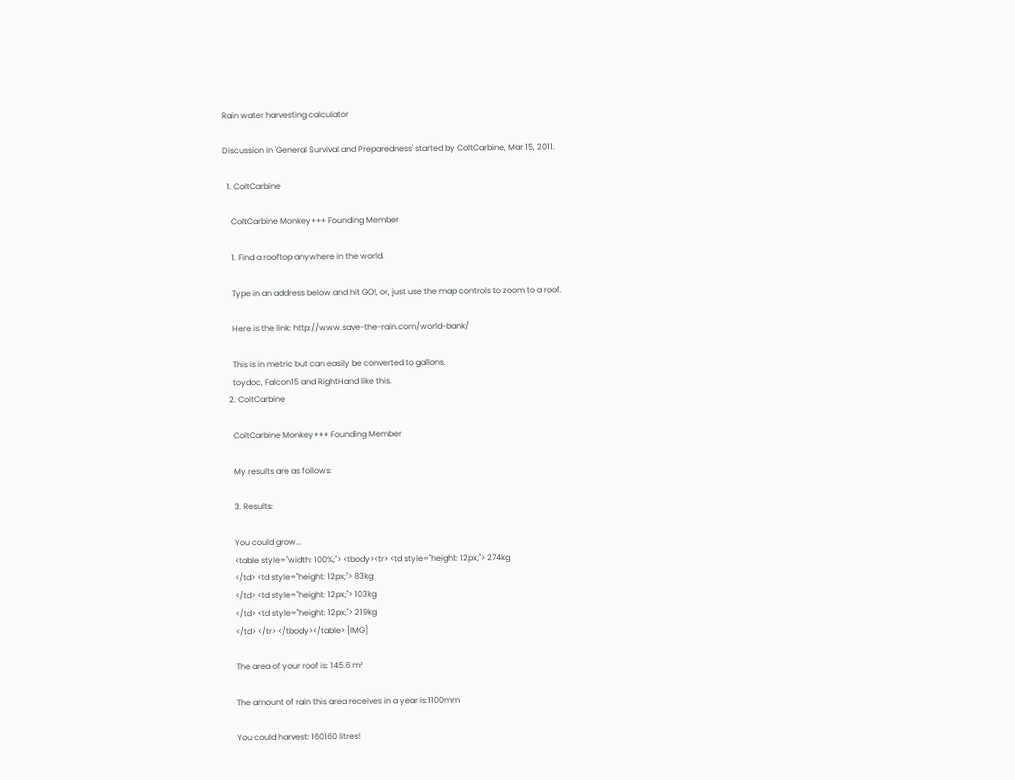Rain water harvesting calculator

Discussion in 'General Survival and Preparedness' started by ColtCarbine, Mar 15, 2011.

  1. ColtCarbine

    ColtCarbine Monkey+++ Founding Member

    1. Find a rooftop anywhere in the world.

    Type in an address below and hit GO!, or, just use the map controls to zoom to a roof.

    Here is the link: http://www.save-the-rain.com/world-bank/

    This is in metric but can easily be converted to gallons.
    toydoc, Falcon15 and RightHand like this.
  2. ColtCarbine

    ColtCarbine Monkey+++ Founding Member

    My results are as follows:

    3. Results:

    You could grow...
    <table style="width: 100%;"> <tbody><tr> <td style="height: 12px;"> 274kg
    </td> <td style="height: 12px;"> 83kg
    </td> <td style="height: 12px;"> 103kg
    </td> <td style="height: 12px;"> 219kg
    </td> </tr> </tbody></table> [IMG]

    The area of your roof is: 145.6 m²

    The amount of rain this area receives in a year is:1100mm

    You could harvest: 160160 litres!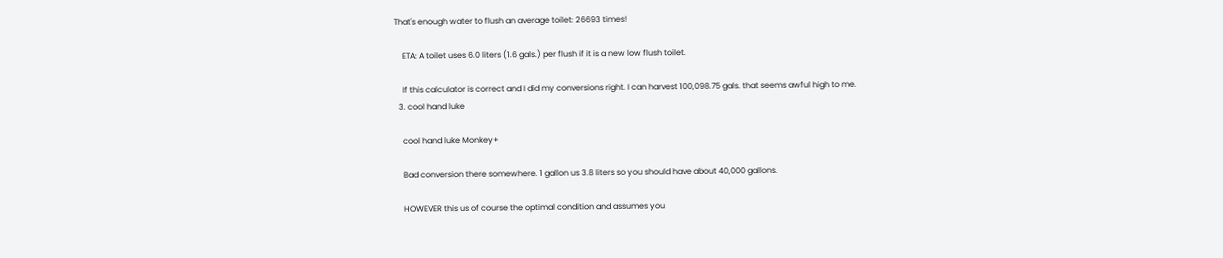That's enough water to flush an average toilet: 26693 times!

    ETA: A toilet uses 6.0 liters (1.6 gals.) per flush if it is a new low flush toilet.

    If this calculator is correct and I did my conversions right. I can harvest 100,098.75 gals. that seems awful high to me.
  3. cool hand luke

    cool hand luke Monkey+

    Bad conversion there somewhere. 1 gallon us 3.8 liters so you should have about 40,000 gallons.

    HOWEVER this us of course the optimal condition and assumes you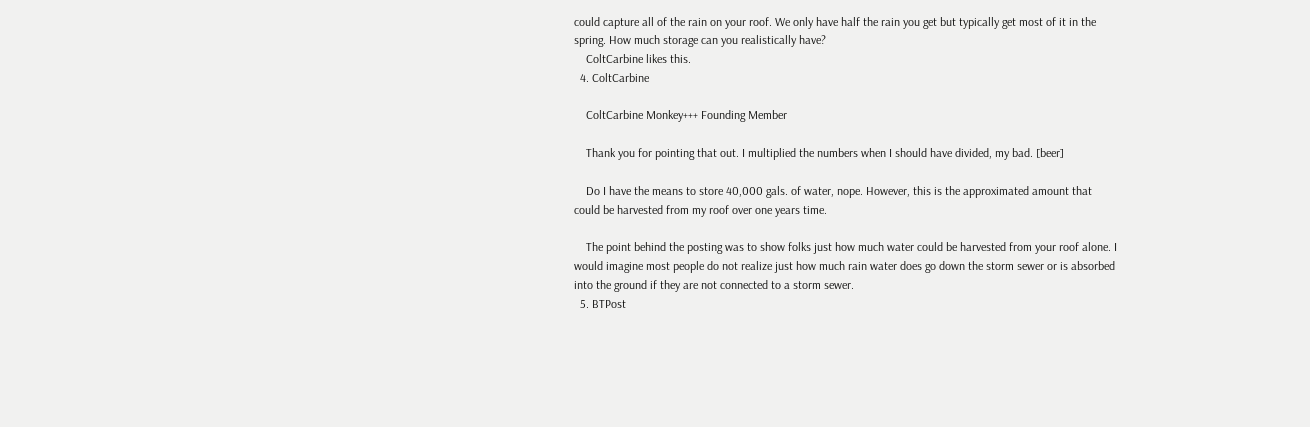could capture all of the rain on your roof. We only have half the rain you get but typically get most of it in the spring. How much storage can you realistically have?
    ColtCarbine likes this.
  4. ColtCarbine

    ColtCarbine Monkey+++ Founding Member

    Thank you for pointing that out. I multiplied the numbers when I should have divided, my bad. [beer]

    Do I have the means to store 40,000 gals. of water, nope. However, this is the approximated amount that could be harvested from my roof over one years time.

    The point behind the posting was to show folks just how much water could be harvested from your roof alone. I would imagine most people do not realize just how much rain water does go down the storm sewer or is absorbed into the ground if they are not connected to a storm sewer.
  5. BTPost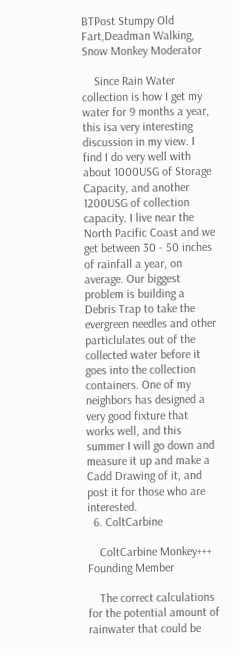BTPost Stumpy Old Fart,Deadman Walking, Snow Monkey Moderator

    Since Rain Water collection is how I get my water for 9 months a year, this isa very interesting discussion in my view. I find I do very well with about 1000USG of Storage Capacity, and another 1200USG of collection capacity. I live near the North Pacific Coast and we get between 30 - 50 inches of rainfall a year, on average. Our biggest problem is building a Debris Trap to take the evergreen needles and other particlulates out of the collected water before it goes into the collection containers. One of my neighbors has designed a very good fixture that works well, and this summer I will go down and measure it up and make a Cadd Drawing of it, and post it for those who are interested.
  6. ColtCarbine

    ColtCarbine Monkey+++ Founding Member

    The correct calculations for the potential amount of rainwater that could be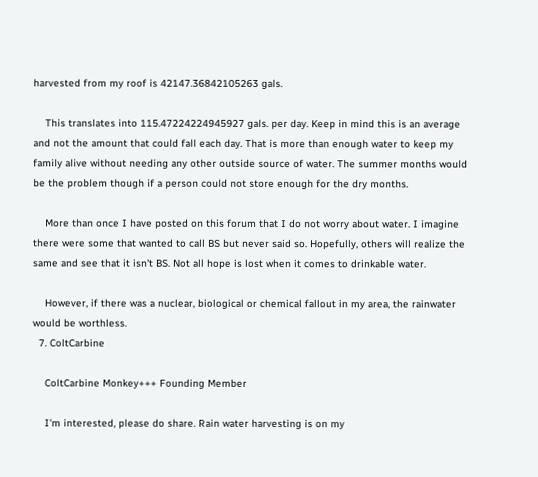harvested from my roof is 42147.36842105263 gals.

    This translates into 115.47224224945927 gals. per day. Keep in mind this is an average and not the amount that could fall each day. That is more than enough water to keep my family alive without needing any other outside source of water. The summer months would be the problem though if a person could not store enough for the dry months.

    More than once I have posted on this forum that I do not worry about water. I imagine there were some that wanted to call BS but never said so. Hopefully, others will realize the same and see that it isn't BS. Not all hope is lost when it comes to drinkable water.

    However, if there was a nuclear, biological or chemical fallout in my area, the rainwater would be worthless.
  7. ColtCarbine

    ColtCarbine Monkey+++ Founding Member

    I'm interested, please do share. Rain water harvesting is on my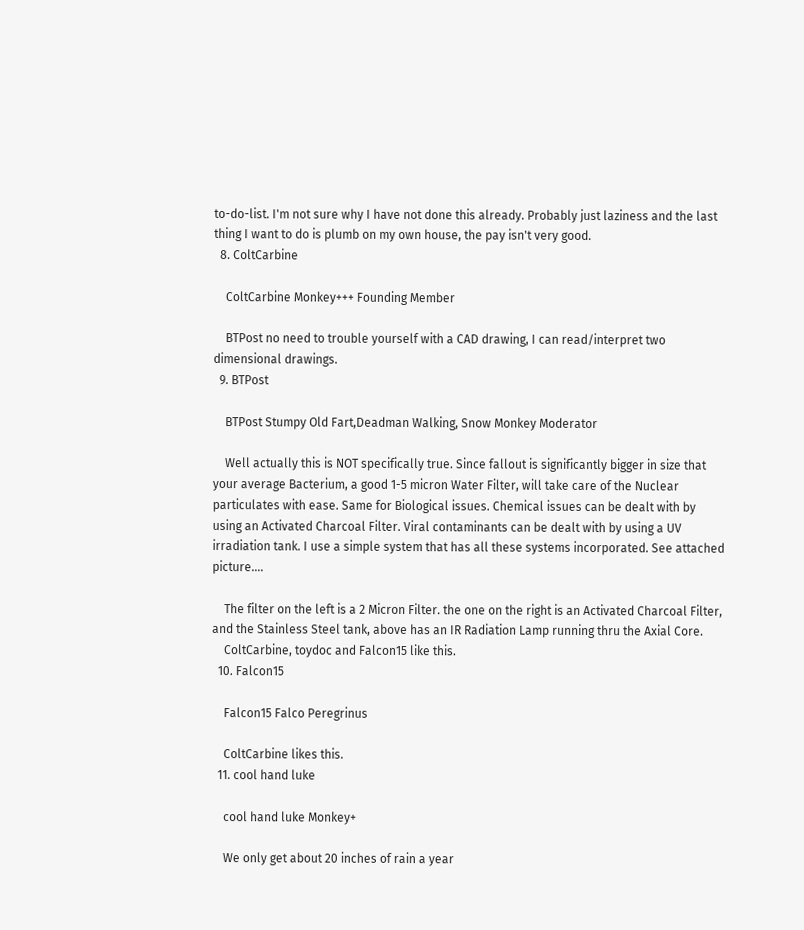to-do-list. I'm not sure why I have not done this already. Probably just laziness and the last thing I want to do is plumb on my own house, the pay isn't very good.
  8. ColtCarbine

    ColtCarbine Monkey+++ Founding Member

    BTPost no need to trouble yourself with a CAD drawing, I can read/interpret two dimensional drawings.
  9. BTPost

    BTPost Stumpy Old Fart,Deadman Walking, Snow Monkey Moderator

    Well actually this is NOT specifically true. Since fallout is significantly bigger in size that your average Bacterium, a good 1-5 micron Water Filter, will take care of the Nuclear particulates with ease. Same for Biological issues. Chemical issues can be dealt with by using an Activated Charcoal Filter. Viral contaminants can be dealt with by using a UV irradiation tank. I use a simple system that has all these systems incorporated. See attached picture....

    The filter on the left is a 2 Micron Filter. the one on the right is an Activated Charcoal Filter, and the Stainless Steel tank, above has an IR Radiation Lamp running thru the Axial Core.
    ColtCarbine, toydoc and Falcon15 like this.
  10. Falcon15

    Falcon15 Falco Peregrinus

    ColtCarbine likes this.
  11. cool hand luke

    cool hand luke Monkey+

    We only get about 20 inches of rain a year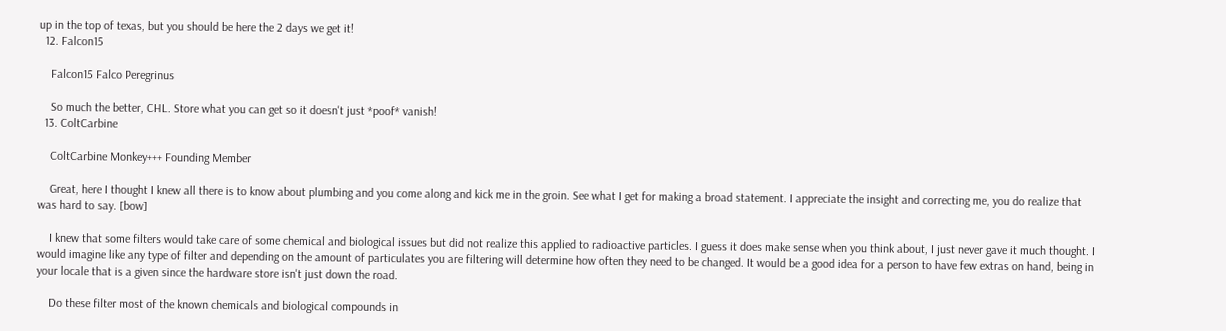up in the top of texas, but you should be here the 2 days we get it!
  12. Falcon15

    Falcon15 Falco Peregrinus

    So much the better, CHL. Store what you can get so it doesn't just *poof* vanish!
  13. ColtCarbine

    ColtCarbine Monkey+++ Founding Member

    Great, here I thought I knew all there is to know about plumbing and you come along and kick me in the groin. See what I get for making a broad statement. I appreciate the insight and correcting me, you do realize that was hard to say. [bow]

    I knew that some filters would take care of some chemical and biological issues but did not realize this applied to radioactive particles. I guess it does make sense when you think about, I just never gave it much thought. I would imagine like any type of filter and depending on the amount of particulates you are filtering will determine how often they need to be changed. It would be a good idea for a person to have few extras on hand, being in your locale that is a given since the hardware store isn't just down the road.

    Do these filter most of the known chemicals and biological compounds in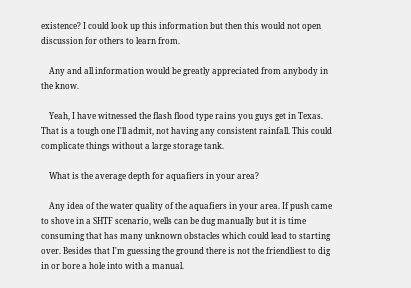existence? I could look up this information but then this would not open discussion for others to learn from.

    Any and all information would be greatly appreciated from anybody in the know.

    Yeah, I have witnessed the flash flood type rains you guys get in Texas. That is a tough one I'll admit, not having any consistent rainfall. This could complicate things without a large storage tank.

    What is the average depth for aquafiers in your area?

    Any idea of the water quality of the aquafiers in your area. If push came to shove in a SHTF scenario, wells can be dug manually but it is time consuming that has many unknown obstacles which could lead to starting over. Besides that I'm guessing the ground there is not the friendliest to dig in or bore a hole into with a manual.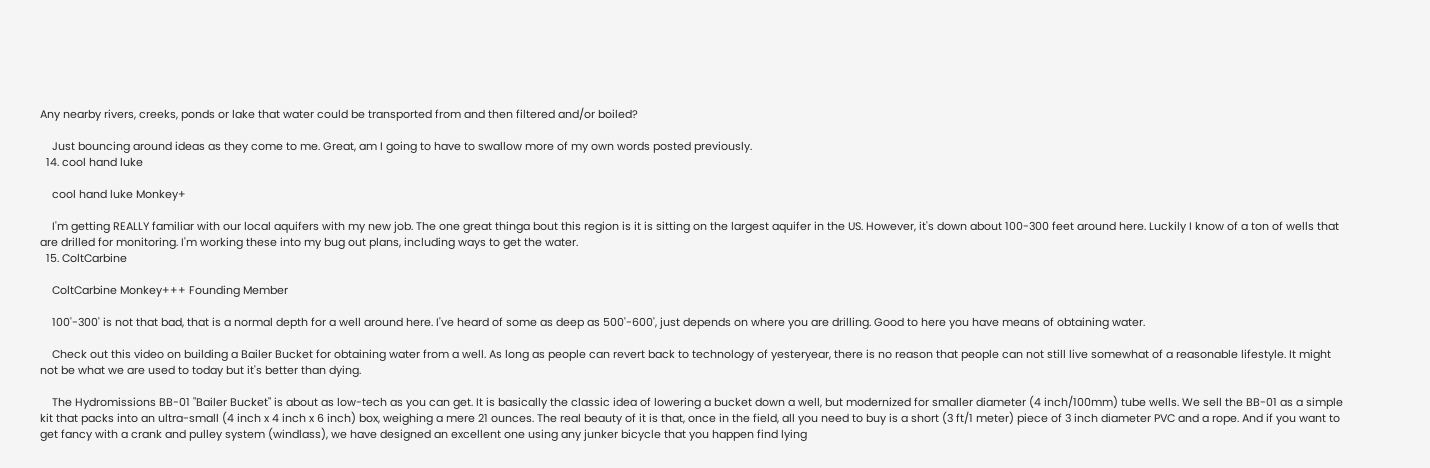Any nearby rivers, creeks, ponds or lake that water could be transported from and then filtered and/or boiled?

    Just bouncing around ideas as they come to me. Great, am I going to have to swallow more of my own words posted previously.
  14. cool hand luke

    cool hand luke Monkey+

    I'm getting REALLY familiar with our local aquifers with my new job. The one great thinga bout this region is it is sitting on the largest aquifer in the US. However, it's down about 100-300 feet around here. Luckily I know of a ton of wells that are drilled for monitoring. I'm working these into my bug out plans, including ways to get the water.
  15. ColtCarbine

    ColtCarbine Monkey+++ Founding Member

    100'-300' is not that bad, that is a normal depth for a well around here. I've heard of some as deep as 500'-600', just depends on where you are drilling. Good to here you have means of obtaining water.

    Check out this video on building a Bailer Bucket for obtaining water from a well. As long as people can revert back to technology of yesteryear, there is no reason that people can not still live somewhat of a reasonable lifestyle. It might not be what we are used to today but it's better than dying.

    The Hydromissions BB-01 "Bailer Bucket" is about as low-tech as you can get. It is basically the classic idea of lowering a bucket down a well, but modernized for smaller diameter (4 inch/100mm) tube wells. We sell the BB-01 as a simple kit that packs into an ultra-small (4 inch x 4 inch x 6 inch) box, weighing a mere 21 ounces. The real beauty of it is that, once in the field, all you need to buy is a short (3 ft/1 meter) piece of 3 inch diameter PVC and a rope. And if you want to get fancy with a crank and pulley system (windlass), we have designed an excellent one using any junker bicycle that you happen find lying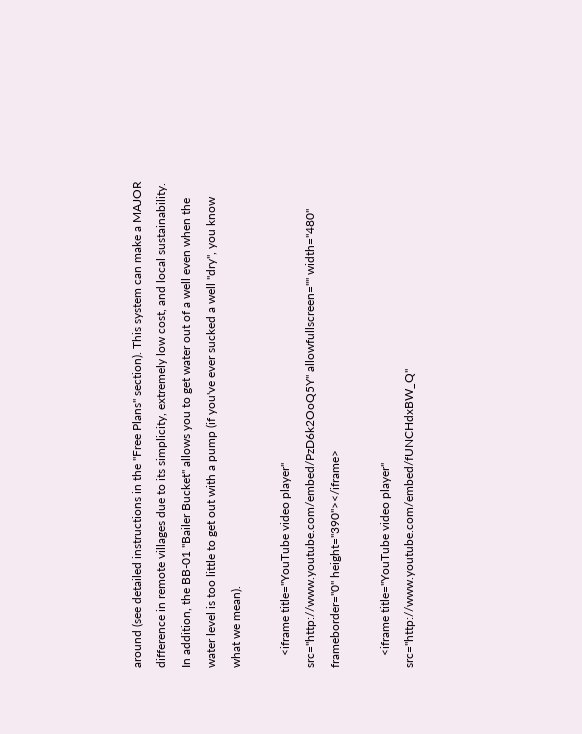around (see detailed instructions in the "Free Plans" section). This system can make a MAJOR difference in remote villages due to its simplicity, extremely low cost, and local sustainability. In addition, the BB-01 "Bailer Bucket" allows you to get water out of a well even when the water level is too little to get out with a pump (if you've ever sucked a well "dry", you know what we mean).

    <iframe title="YouTube video player" src="http://www.youtube.com/embed/PzD6k2OoQ5Y" allowfullscreen="" width="480" frameborder="0" height="390"></iframe>

    <iframe title="YouTube video player" src="http://www.youtube.com/embed/fUNCHdxBW_Q"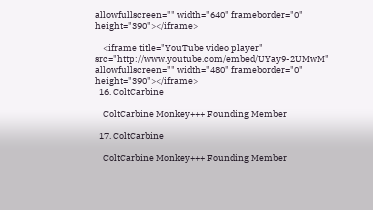allowfullscreen="" width="640" frameborder="0" height="390"></iframe>

    <iframe title="YouTube video player" src="http://www.youtube.com/embed/UYay9-2UMwM" allowfullscreen="" width="480" frameborder="0" height="390"></iframe>
  16. ColtCarbine

    ColtCarbine Monkey+++ Founding Member

  17. ColtCarbine

    ColtCarbine Monkey+++ Founding Member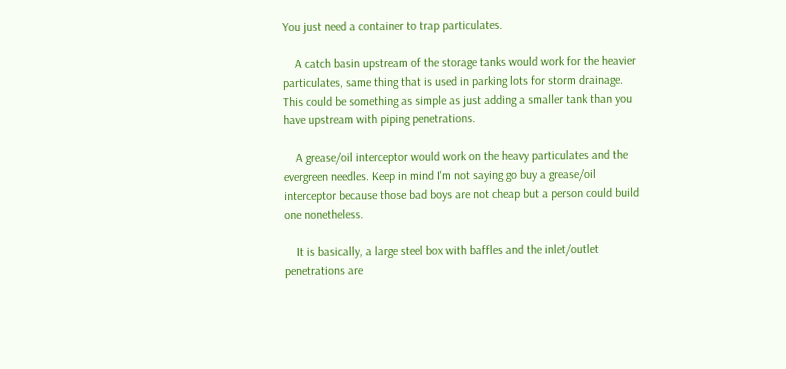You just need a container to trap particulates.

    A catch basin upstream of the storage tanks would work for the heavier particulates, same thing that is used in parking lots for storm drainage. This could be something as simple as just adding a smaller tank than you have upstream with piping penetrations.

    A grease/oil interceptor would work on the heavy particulates and the evergreen needles. Keep in mind I'm not saying go buy a grease/oil interceptor because those bad boys are not cheap but a person could build one nonetheless.

    It is basically, a large steel box with baffles and the inlet/outlet penetrations are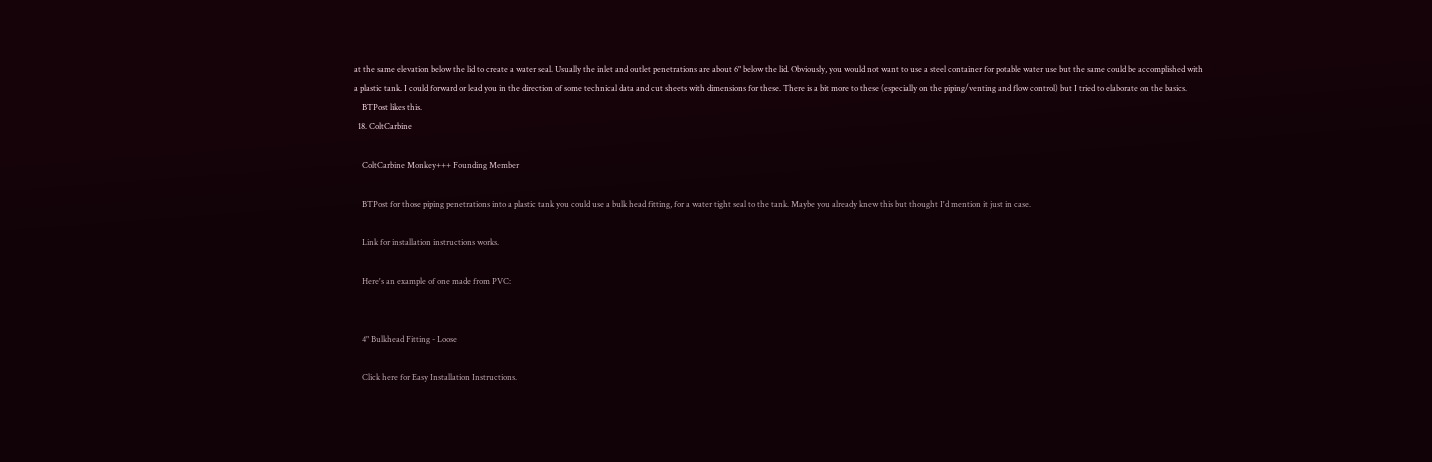at the same elevation below the lid to create a water seal. Usually the inlet and outlet penetrations are about 6" below the lid. Obviously, you would not want to use a steel container for potable water use but the same could be accomplished with a plastic tank. I could forward or lead you in the direction of some technical data and cut sheets with dimensions for these. There is a bit more to these (especially on the piping/venting and flow control) but I tried to elaborate on the basics.
    BTPost likes this.
  18. ColtCarbine

    ColtCarbine Monkey+++ Founding Member

    BTPost for those piping penetrations into a plastic tank you could use a bulk head fitting, for a water tight seal to the tank. Maybe you already knew this but thought I'd mention it just in case.

    Link for installation instructions works.

    Here's an example of one made from PVC:


    4" Bulkhead Fitting - Loose

    Click here for Easy Installation Instructions.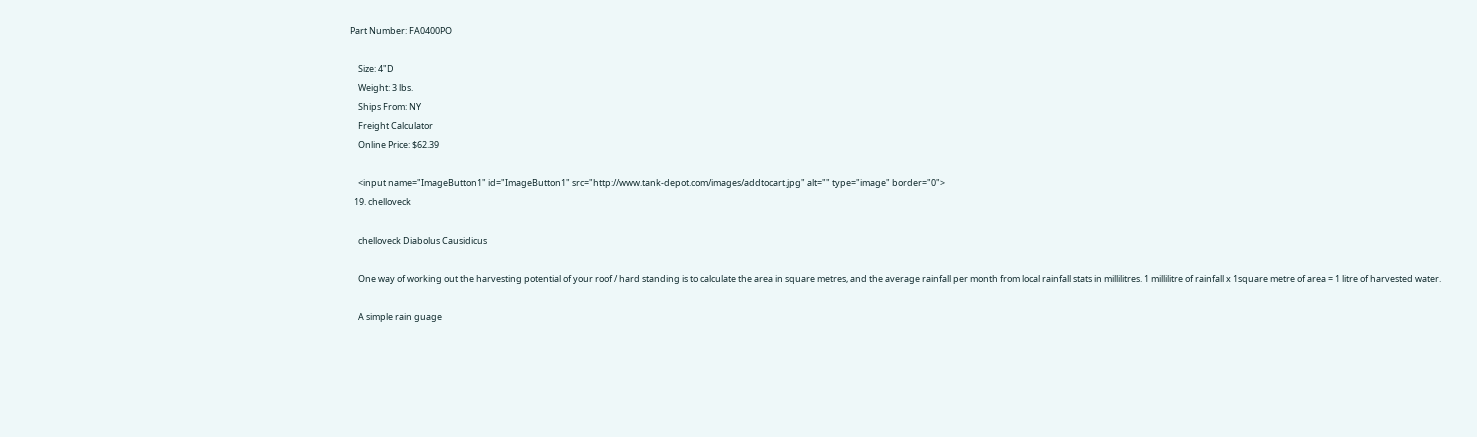Part Number: FA0400PO

    Size: 4"D
    Weight: 3 lbs.
    Ships From: NY
    Freight Calculator
    Online Price: $62.39

    <input name="ImageButton1" id="ImageButton1" src="http://www.tank-depot.com/images/addtocart.jpg" alt="" type="image" border="0">
  19. chelloveck

    chelloveck Diabolus Causidicus

    One way of working out the harvesting potential of your roof / hard standing is to calculate the area in square metres, and the average rainfall per month from local rainfall stats in millilitres. 1 millilitre of rainfall x 1square metre of area = 1 litre of harvested water.

    A simple rain guage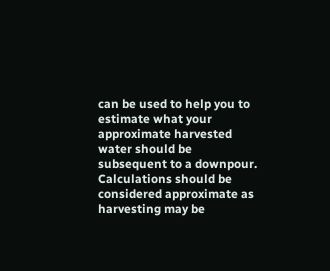can be used to help you to estimate what your approximate harvested water should be subsequent to a downpour. Calculations should be considered approximate as harvesting may be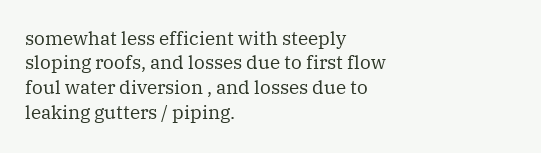somewhat less efficient with steeply sloping roofs, and losses due to first flow foul water diversion , and losses due to leaking gutters / piping.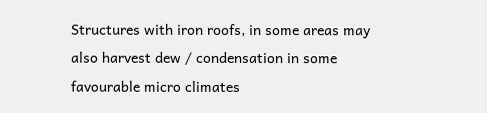Structures with iron roofs, in some areas may also harvest dew / condensation in some favourable micro climates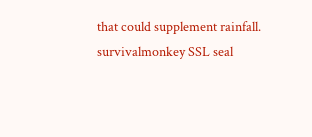that could supplement rainfall.
survivalmonkey SSL seal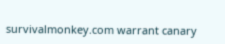survivalmonkey.com warrant canary